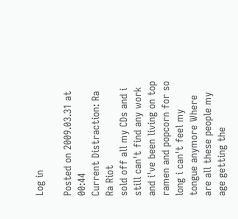Log in

Posted on 2009.03.31 at 00:44
Current Distraction: Ra Ra Riot
sold off all my CDs and i still can't find any work and i've been living on top ramen and popcorn for so long i can't feel my tongue anymore Where are all these people my age getting the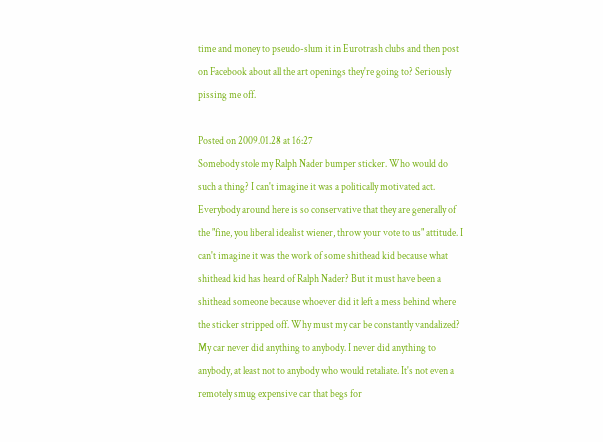time and money to pseudo-slum it in Eurotrash clubs and then post on Facebook about all the art openings they're going to? Seriously pissing me off.

Posted on 2009.01.28 at 16:27
Somebody stole my Ralph Nader bumper sticker. Who would do such a thing? I can't imagine it was a politically motivated act. Everybody around here is so conservative that they are generally of the "fine, you liberal idealist wiener, throw your vote to us" attitude. I can't imagine it was the work of some shithead kid because what shithead kid has heard of Ralph Nader? But it must have been a shithead someone because whoever did it left a mess behind where the sticker stripped off. Why must my car be constantly vandalized? My car never did anything to anybody. I never did anything to anybody, at least not to anybody who would retaliate. It's not even a remotely smug expensive car that begs for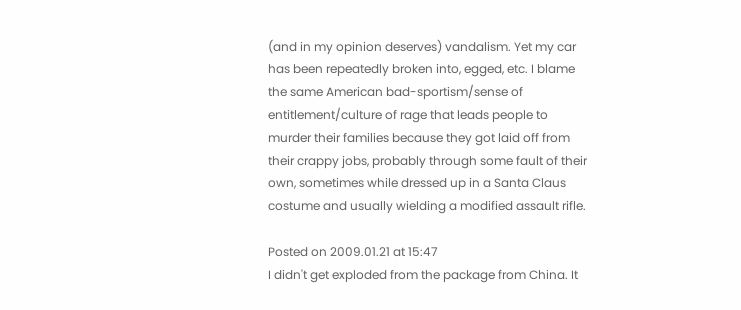(and in my opinion deserves) vandalism. Yet my car has been repeatedly broken into, egged, etc. I blame the same American bad-sportism/sense of entitlement/culture of rage that leads people to murder their families because they got laid off from their crappy jobs, probably through some fault of their own, sometimes while dressed up in a Santa Claus costume and usually wielding a modified assault rifle.

Posted on 2009.01.21 at 15:47
I didn't get exploded from the package from China. It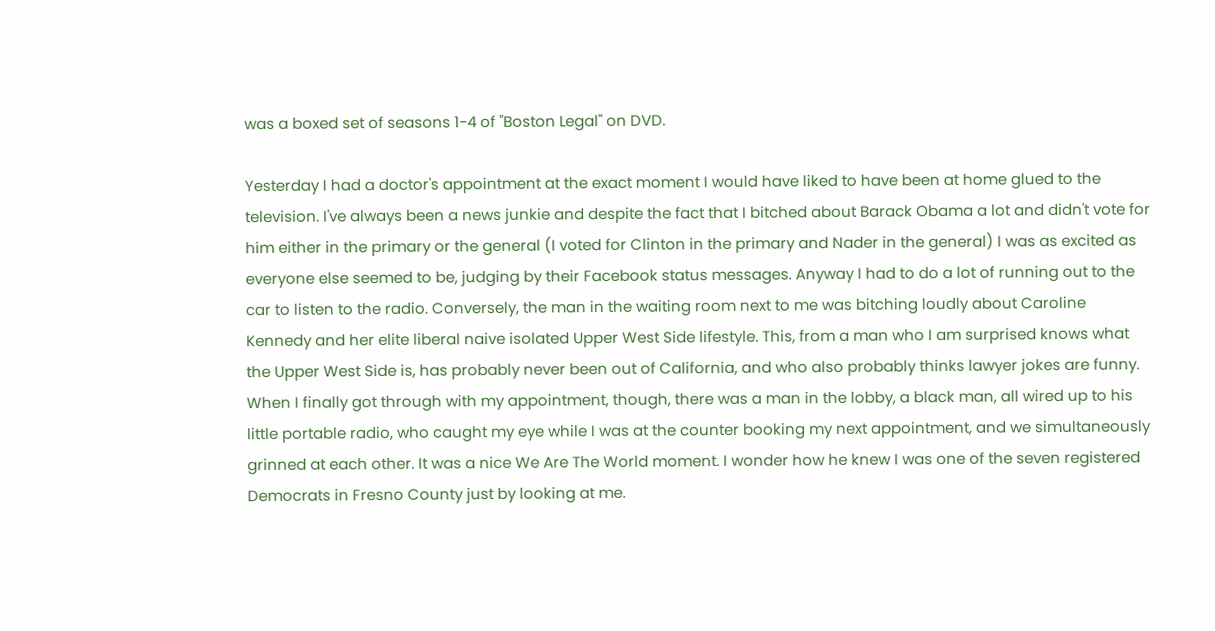was a boxed set of seasons 1-4 of "Boston Legal" on DVD.

Yesterday I had a doctor's appointment at the exact moment I would have liked to have been at home glued to the television. I've always been a news junkie and despite the fact that I bitched about Barack Obama a lot and didn't vote for him either in the primary or the general (I voted for Clinton in the primary and Nader in the general) I was as excited as everyone else seemed to be, judging by their Facebook status messages. Anyway I had to do a lot of running out to the car to listen to the radio. Conversely, the man in the waiting room next to me was bitching loudly about Caroline Kennedy and her elite liberal naive isolated Upper West Side lifestyle. This, from a man who I am surprised knows what the Upper West Side is, has probably never been out of California, and who also probably thinks lawyer jokes are funny. When I finally got through with my appointment, though, there was a man in the lobby, a black man, all wired up to his little portable radio, who caught my eye while I was at the counter booking my next appointment, and we simultaneously grinned at each other. It was a nice We Are The World moment. I wonder how he knew I was one of the seven registered Democrats in Fresno County just by looking at me.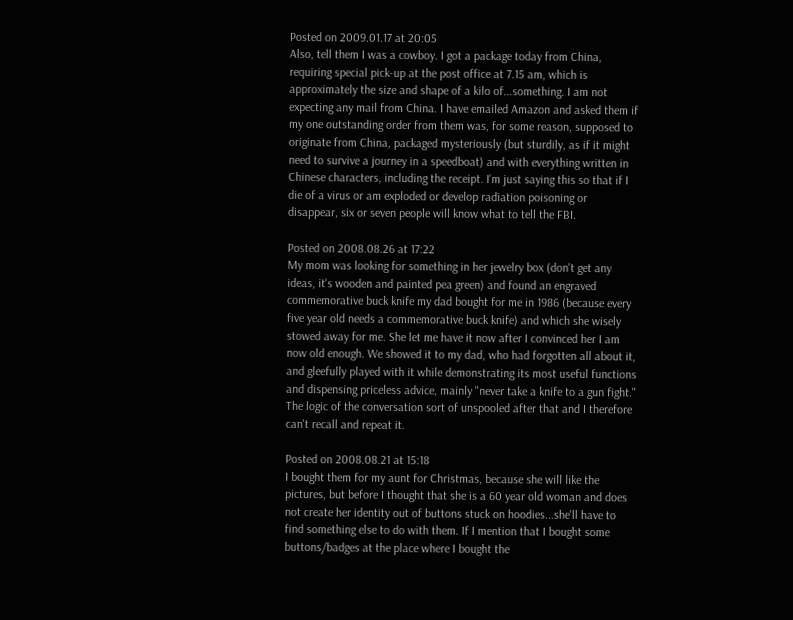Posted on 2009.01.17 at 20:05
Also, tell them I was a cowboy. I got a package today from China, requiring special pick-up at the post office at 7.15 am, which is approximately the size and shape of a kilo of...something. I am not expecting any mail from China. I have emailed Amazon and asked them if my one outstanding order from them was, for some reason, supposed to originate from China, packaged mysteriously (but sturdily, as if it might need to survive a journey in a speedboat) and with everything written in Chinese characters, including the receipt. I'm just saying this so that if I die of a virus or am exploded or develop radiation poisoning or disappear, six or seven people will know what to tell the FBI.

Posted on 2008.08.26 at 17:22
My mom was looking for something in her jewelry box (don't get any ideas, it's wooden and painted pea green) and found an engraved commemorative buck knife my dad bought for me in 1986 (because every five year old needs a commemorative buck knife) and which she wisely stowed away for me. She let me have it now after I convinced her I am now old enough. We showed it to my dad, who had forgotten all about it, and gleefully played with it while demonstrating its most useful functions and dispensing priceless advice, mainly "never take a knife to a gun fight." The logic of the conversation sort of unspooled after that and I therefore can't recall and repeat it.

Posted on 2008.08.21 at 15:18
I bought them for my aunt for Christmas, because she will like the pictures, but before I thought that she is a 60 year old woman and does not create her identity out of buttons stuck on hoodies...she'll have to find something else to do with them. If I mention that I bought some buttons/badges at the place where I bought the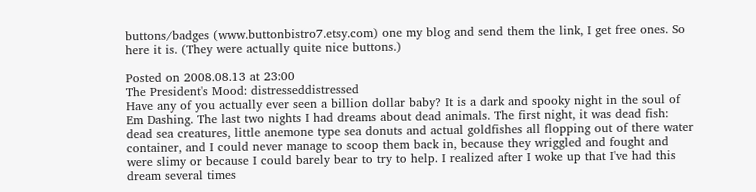buttons/badges (www.buttonbistro7.etsy.com) one my blog and send them the link, I get free ones. So here it is. (They were actually quite nice buttons.)

Posted on 2008.08.13 at 23:00
The President's Mood: distresseddistressed
Have any of you actually ever seen a billion dollar baby? It is a dark and spooky night in the soul of Em Dashing. The last two nights I had dreams about dead animals. The first night, it was dead fish: dead sea creatures, little anemone type sea donuts and actual goldfishes all flopping out of there water container, and I could never manage to scoop them back in, because they wriggled and fought and were slimy or because I could barely bear to try to help. I realized after I woke up that I've had this dream several times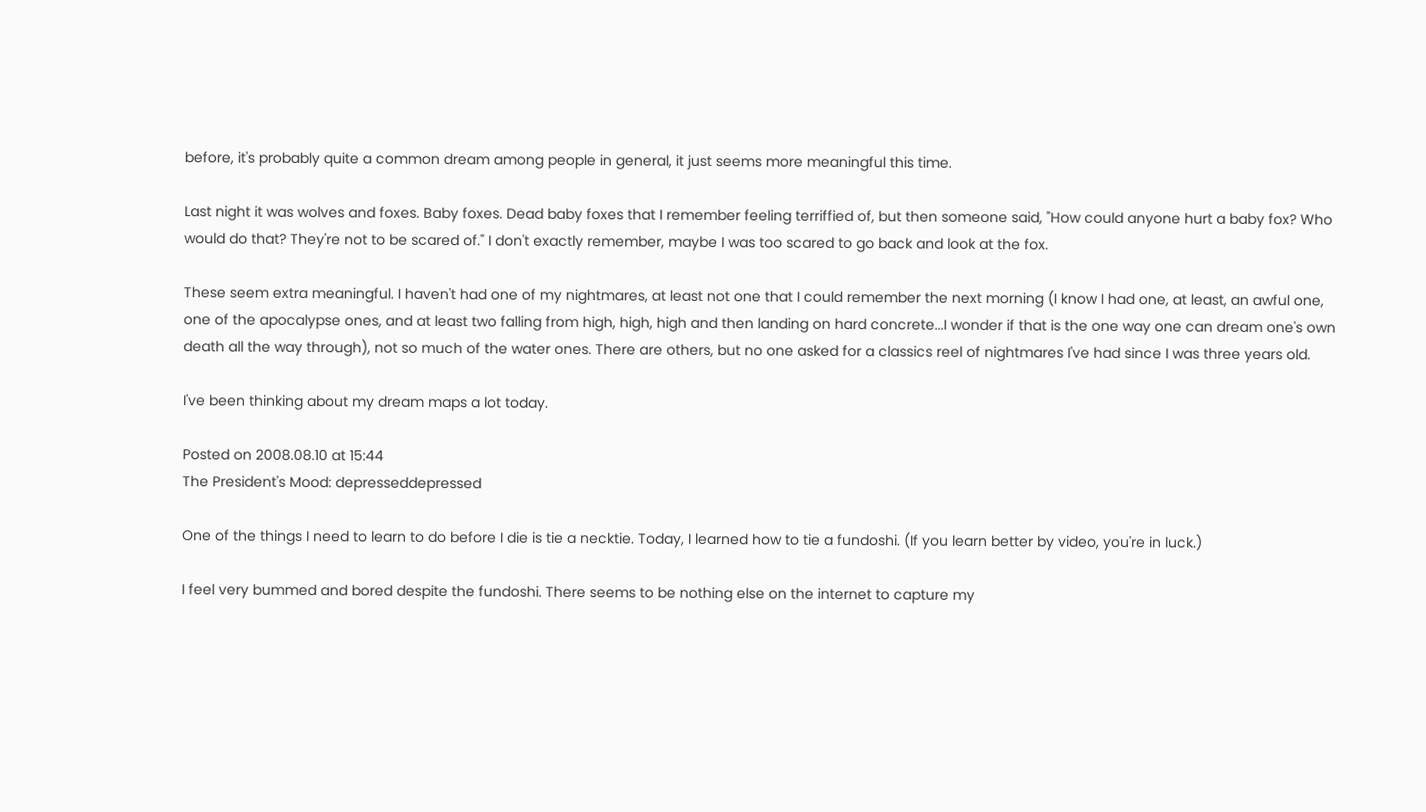before, it's probably quite a common dream among people in general, it just seems more meaningful this time.

Last night it was wolves and foxes. Baby foxes. Dead baby foxes that I remember feeling terriffied of, but then someone said, "How could anyone hurt a baby fox? Who would do that? They're not to be scared of." I don't exactly remember, maybe I was too scared to go back and look at the fox.

These seem extra meaningful. I haven't had one of my nightmares, at least not one that I could remember the next morning (I know I had one, at least, an awful one, one of the apocalypse ones, and at least two falling from high, high, high and then landing on hard concrete...I wonder if that is the one way one can dream one's own death all the way through), not so much of the water ones. There are others, but no one asked for a classics reel of nightmares I've had since I was three years old.

I've been thinking about my dream maps a lot today.

Posted on 2008.08.10 at 15:44
The President's Mood: depresseddepressed

One of the things I need to learn to do before I die is tie a necktie. Today, I learned how to tie a fundoshi. (If you learn better by video, you're in luck.)

I feel very bummed and bored despite the fundoshi. There seems to be nothing else on the internet to capture my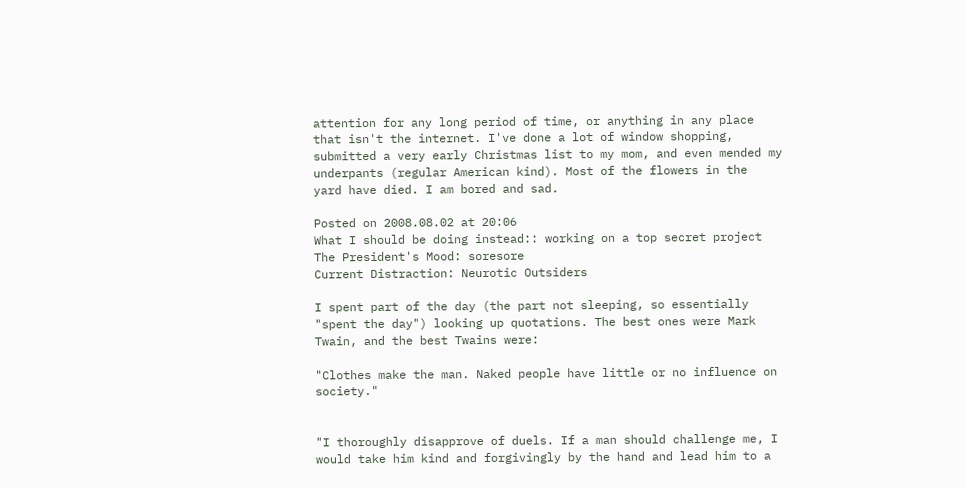attention for any long period of time, or anything in any place that isn't the internet. I've done a lot of window shopping, submitted a very early Christmas list to my mom, and even mended my underpants (regular American kind). Most of the flowers in the  yard have died. I am bored and sad.

Posted on 2008.08.02 at 20:06
What I should be doing instead:: working on a top secret project
The President's Mood: soresore
Current Distraction: Neurotic Outsiders

I spent part of the day (the part not sleeping, so essentially "spent the day") looking up quotations. The best ones were Mark Twain, and the best Twains were:

"Clothes make the man. Naked people have little or no influence on society."


"I thoroughly disapprove of duels. If a man should challenge me, I would take him kind and forgivingly by the hand and lead him to a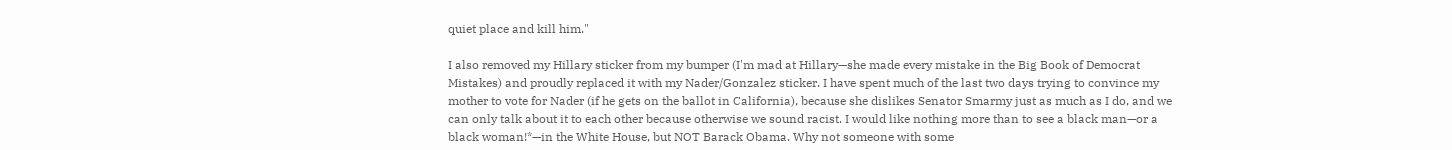quiet place and kill him."

I also removed my Hillary sticker from my bumper (I'm mad at Hillary—she made every mistake in the Big Book of Democrat Mistakes) and proudly replaced it with my Nader/Gonzalez sticker. I have spent much of the last two days trying to convince my mother to vote for Nader (if he gets on the ballot in California), because she dislikes Senator Smarmy just as much as I do, and we can only talk about it to each other because otherwise we sound racist. I would like nothing more than to see a black man—or a black woman!*—in the White House, but NOT Barack Obama. Why not someone with some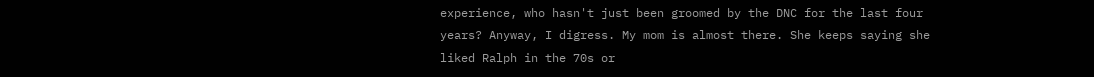experience, who hasn't just been groomed by the DNC for the last four years? Anyway, I digress. My mom is almost there. She keeps saying she liked Ralph in the 70s or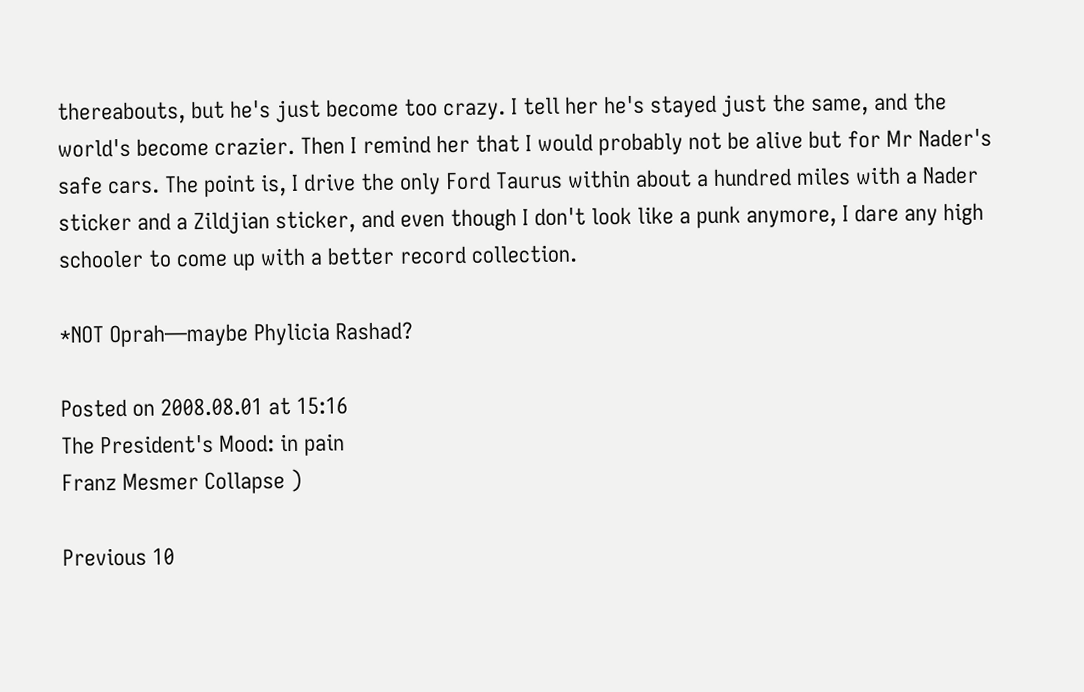thereabouts, but he's just become too crazy. I tell her he's stayed just the same, and the world's become crazier. Then I remind her that I would probably not be alive but for Mr Nader's safe cars. The point is, I drive the only Ford Taurus within about a hundred miles with a Nader sticker and a Zildjian sticker, and even though I don't look like a punk anymore, I dare any high schooler to come up with a better record collection.

*NOT Oprah—maybe Phylicia Rashad?

Posted on 2008.08.01 at 15:16
The President's Mood: in pain
Franz Mesmer Collapse )

Previous 10